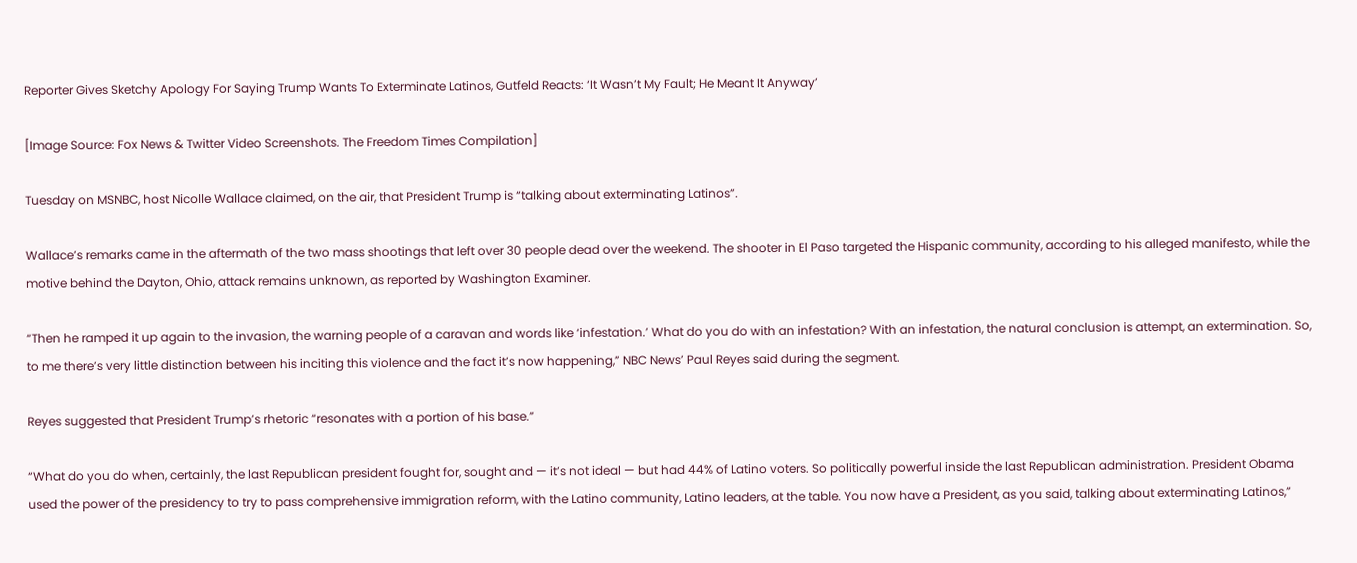Reporter Gives Sketchy Apology For Saying Trump Wants To Exterminate Latinos, Gutfeld Reacts: ‘It Wasn’t My Fault; He Meant It Anyway’

[Image Source: Fox News & Twitter Video Screenshots. The Freedom Times Compilation]

Tuesday on MSNBC, host Nicolle Wallace claimed, on the air, that President Trump is “talking about exterminating Latinos”.

Wallace’s remarks came in the aftermath of the two mass shootings that left over 30 people dead over the weekend. The shooter in El Paso targeted the Hispanic community, according to his alleged manifesto, while the motive behind the Dayton, Ohio, attack remains unknown, as reported by Washington Examiner.

“Then he ramped it up again to the invasion, the warning people of a caravan and words like ‘infestation.’ What do you do with an infestation? With an infestation, the natural conclusion is attempt, an extermination. So, to me there’s very little distinction between his inciting this violence and the fact it’s now happening,” NBC News’ Paul Reyes said during the segment.

Reyes suggested that President Trump’s rhetoric “resonates with a portion of his base.”

“What do you do when, certainly, the last Republican president fought for, sought and — it’s not ideal — but had 44% of Latino voters. So politically powerful inside the last Republican administration. President Obama used the power of the presidency to try to pass comprehensive immigration reform, with the Latino community, Latino leaders, at the table. You now have a President, as you said, talking about exterminating Latinos,”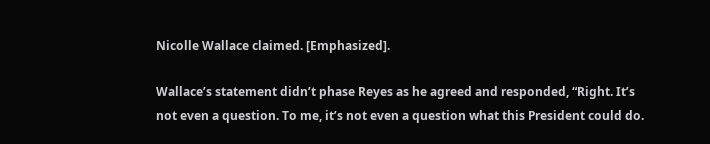Nicolle Wallace claimed. [Emphasized].

Wallace’s statement didn’t phase Reyes as he agreed and responded, “Right. It’s not even a question. To me, it’s not even a question what this President could do.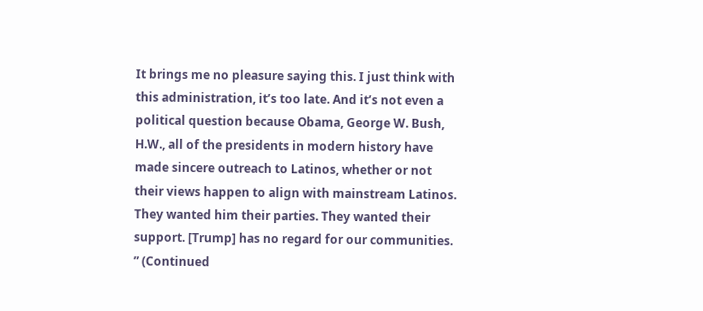It brings me no pleasure saying this. I just think with this administration, it’s too late. And it’s not even a political question because Obama, George W. Bush, H.W., all of the presidents in modern history have made sincere outreach to Latinos, whether or not their views happen to align with mainstream Latinos. They wanted him their parties. They wanted their support. [Trump] has no regard for our communities. ” (Continued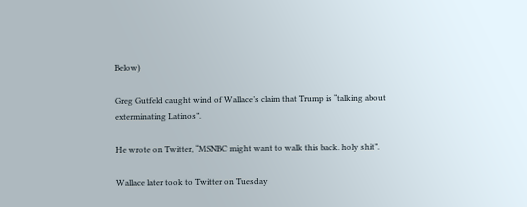Below)

Greg Gutfeld caught wind of Wallace’s claim that Trump is “talking about exterminating Latinos”.

He wrote on Twitter, “MSNBC might want to walk this back. holy shit”.

Wallace later took to Twitter on Tuesday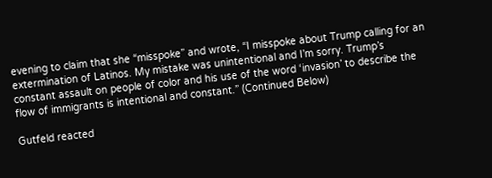evening to claim that she “misspoke” and wrote, “I misspoke about Trump calling for an extermination of Latinos. My mistake was unintentional and I’m sorry. Trump’s constant assault on people of color and his use of the word ‘invasion’ to describe the flow of immigrants is intentional and constant.” (Continued Below)

Gutfeld reacted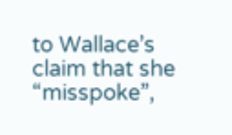to Wallace’s claim that she “misspoke”,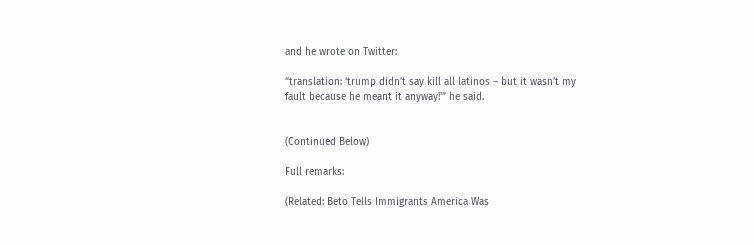and he wrote on Twitter:

“translation: ‘trump didn’t say kill all latinos – but it wasn’t my fault because he meant it anyway!'” he said.


(Continued Below)

Full remarks:

(Related: Beto Tells Immigrants America Was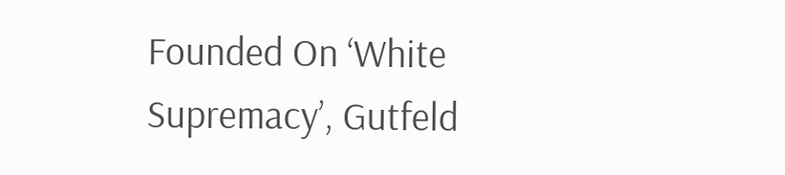Founded On ‘White Supremacy’, Gutfeld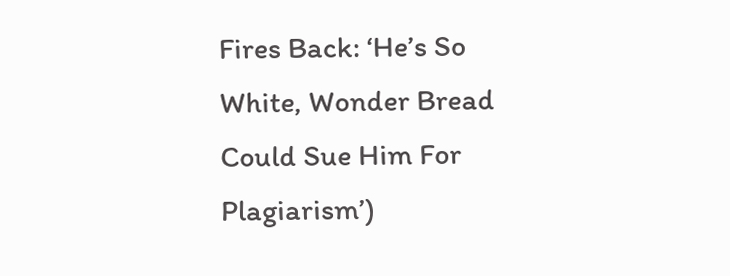Fires Back: ‘He’s So White, Wonder Bread Could Sue Him For Plagiarism’)